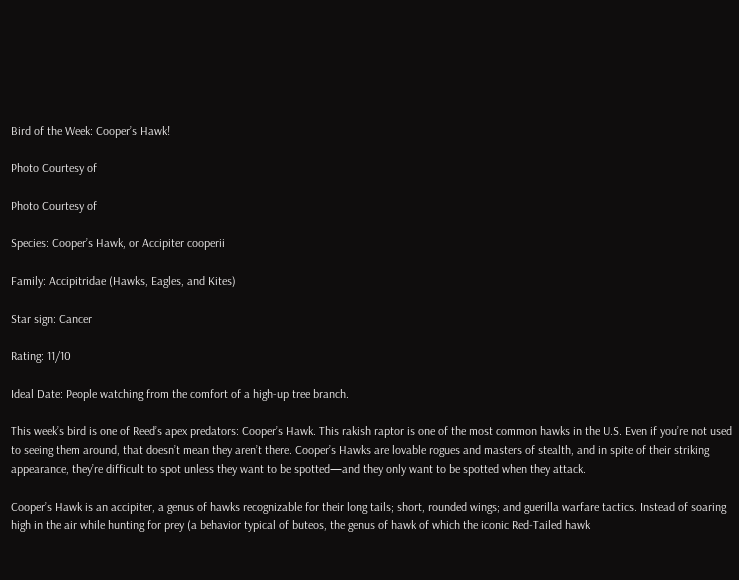Bird of the Week: Cooper’s Hawk!

Photo Courtesy of

Photo Courtesy of

Species: Cooper’s Hawk, or Accipiter cooperii

Family: Accipitridae (Hawks, Eagles, and Kites)

Star sign: Cancer

Rating: 11/10

Ideal Date: People watching from the comfort of a high-up tree branch.

This week’s bird is one of Reed’s apex predators: Cooper’s Hawk. This rakish raptor is one of the most common hawks in the U.S. Even if you’re not used to seeing them around, that doesn’t mean they aren’t there. Cooper’s Hawks are lovable rogues and masters of stealth, and in spite of their striking appearance, they’re difficult to spot unless they want to be spotted—and they only want to be spotted when they attack.

Cooper’s Hawk is an accipiter, a genus of hawks recognizable for their long tails; short, rounded wings; and guerilla warfare tactics. Instead of soaring high in the air while hunting for prey (a behavior typical of buteos, the genus of hawk of which the iconic Red-Tailed hawk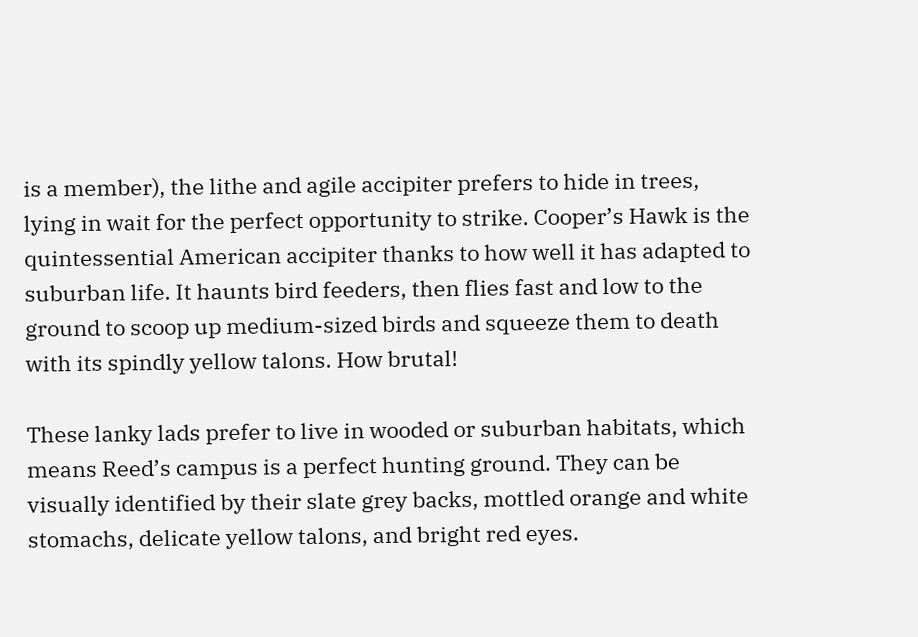is a member), the lithe and agile accipiter prefers to hide in trees, lying in wait for the perfect opportunity to strike. Cooper’s Hawk is the quintessential American accipiter thanks to how well it has adapted to suburban life. It haunts bird feeders, then flies fast and low to the ground to scoop up medium-sized birds and squeeze them to death with its spindly yellow talons. How brutal!

These lanky lads prefer to live in wooded or suburban habitats, which means Reed’s campus is a perfect hunting ground. They can be visually identified by their slate grey backs, mottled orange and white stomachs, delicate yellow talons, and bright red eyes.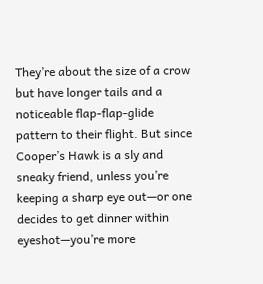They’re about the size of a crow but have longer tails and a noticeable flap-flap-glide pattern to their flight. But since Cooper’s Hawk is a sly and sneaky friend, unless you’re keeping a sharp eye out—or one decides to get dinner within eyeshot—you’re more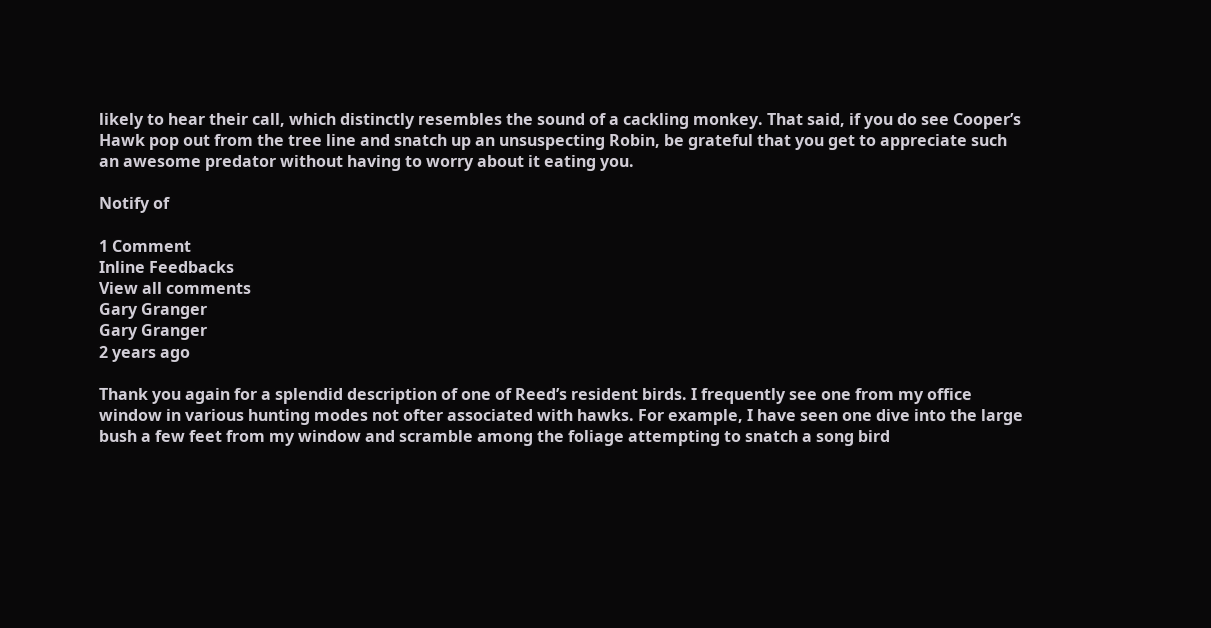likely to hear their call, which distinctly resembles the sound of a cackling monkey. That said, if you do see Cooper’s Hawk pop out from the tree line and snatch up an unsuspecting Robin, be grateful that you get to appreciate such an awesome predator without having to worry about it eating you.

Notify of

1 Comment
Inline Feedbacks
View all comments
Gary Granger
Gary Granger
2 years ago

Thank you again for a splendid description of one of Reed’s resident birds. I frequently see one from my office window in various hunting modes not ofter associated with hawks. For example, I have seen one dive into the large bush a few feet from my window and scramble among the foliage attempting to snatch a song bird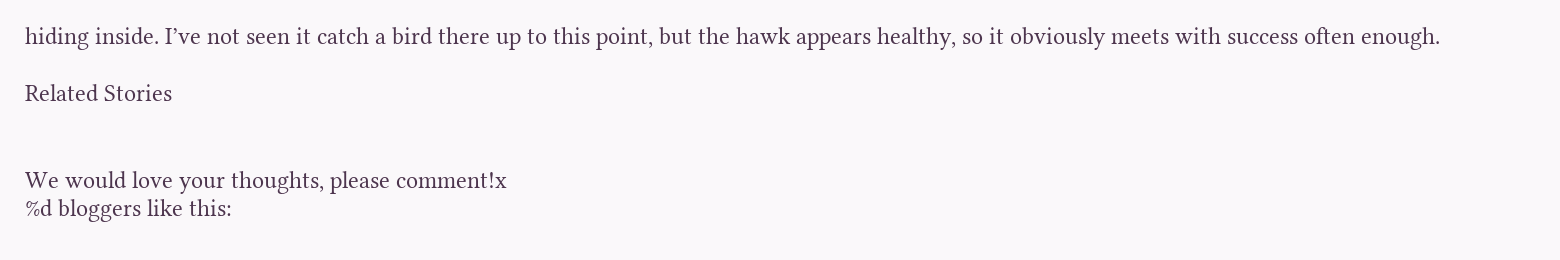hiding inside. I’ve not seen it catch a bird there up to this point, but the hawk appears healthy, so it obviously meets with success often enough.

Related Stories


We would love your thoughts, please comment!x
%d bloggers like this: